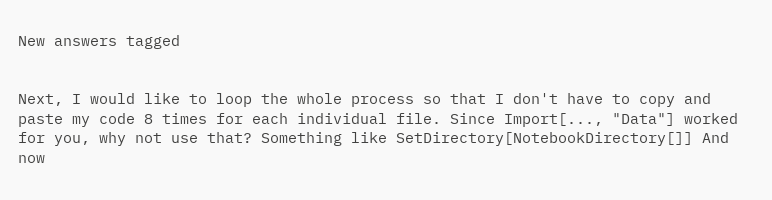New answers tagged


Next, I would like to loop the whole process so that I don't have to copy and paste my code 8 times for each individual file. Since Import[..., "Data"] worked for you, why not use that? Something like SetDirectory[NotebookDirectory[]] And now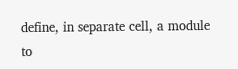define, in separate cell, a module to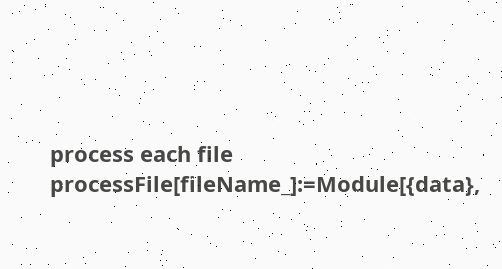process each file processFile[fileName_]:=Module[{data},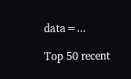data=...

Top 50 recent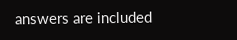answers are included